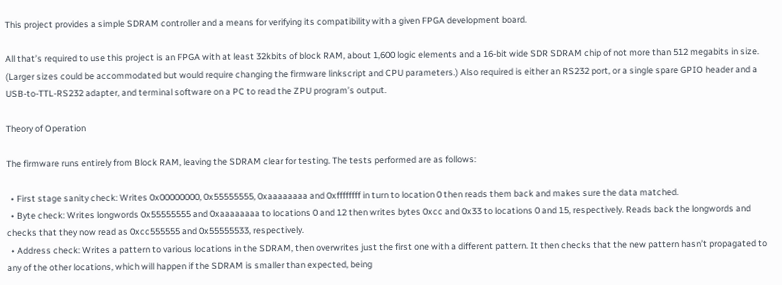This project provides a simple SDRAM controller and a means for verifying its compatibility with a given FPGA development board.

All that’s required to use this project is an FPGA with at least 32kbits of block RAM, about 1,600 logic elements and a 16-bit wide SDR SDRAM chip of not more than 512 megabits in size. (Larger sizes could be accommodated but would require changing the firmware linkscript and CPU parameters.) Also required is either an RS232 port, or a single spare GPIO header and a USB-to-TTL-RS232 adapter, and terminal software on a PC to read the ZPU program’s output.

Theory of Operation

The firmware runs entirely from Block RAM, leaving the SDRAM clear for testing. The tests performed are as follows:

  • First stage sanity check: Writes 0x00000000, 0x55555555, 0xaaaaaaaa and 0xffffffff in turn to location 0 then reads them back and makes sure the data matched.
  • Byte check: Writes longwords 0x55555555 and 0xaaaaaaaa to locations 0 and 12 then writes bytes 0xcc and 0x33 to locations 0 and 15, respectively. Reads back the longwords and checks that they now read as 0xcc555555 and 0x55555533, respectively.
  • Address check: Writes a pattern to various locations in the SDRAM, then overwrites just the first one with a different pattern. It then checks that the new pattern hasn’t propagated to any of the other locations, which will happen if the SDRAM is smaller than expected, being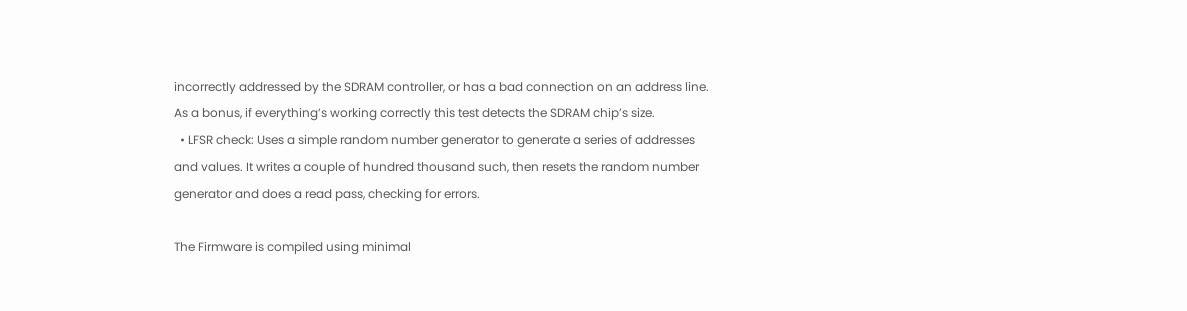incorrectly addressed by the SDRAM controller, or has a bad connection on an address line. As a bonus, if everything’s working correctly this test detects the SDRAM chip’s size.
  • LFSR check: Uses a simple random number generator to generate a series of addresses and values. It writes a couple of hundred thousand such, then resets the random number generator and does a read pass, checking for errors.

The Firmware is compiled using minimal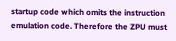startup code which omits the instruction emulation code. Therefore the ZPU must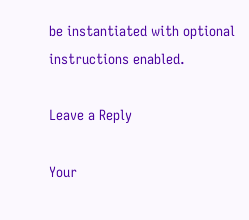be instantiated with optional instructions enabled.

Leave a Reply

Your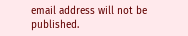email address will not be published.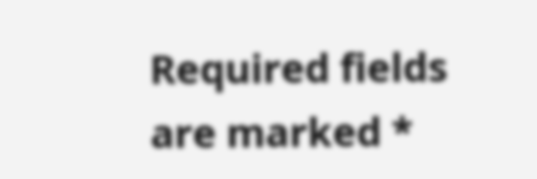Required fields are marked *